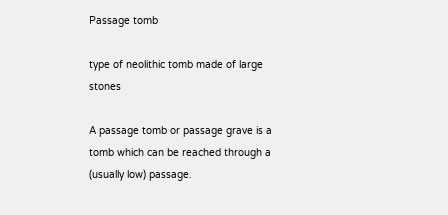Passage tomb

type of neolithic tomb made of large stones

A passage tomb or passage grave is a tomb which can be reached through a (usually low) passage.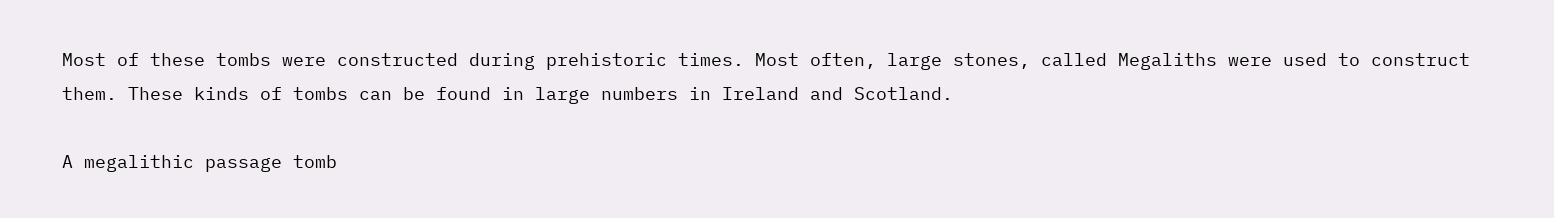Most of these tombs were constructed during prehistoric times. Most often, large stones, called Megaliths were used to construct them. These kinds of tombs can be found in large numbers in Ireland and Scotland.

A megalithic passage tomb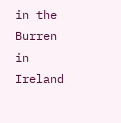in the Burren in Ireland